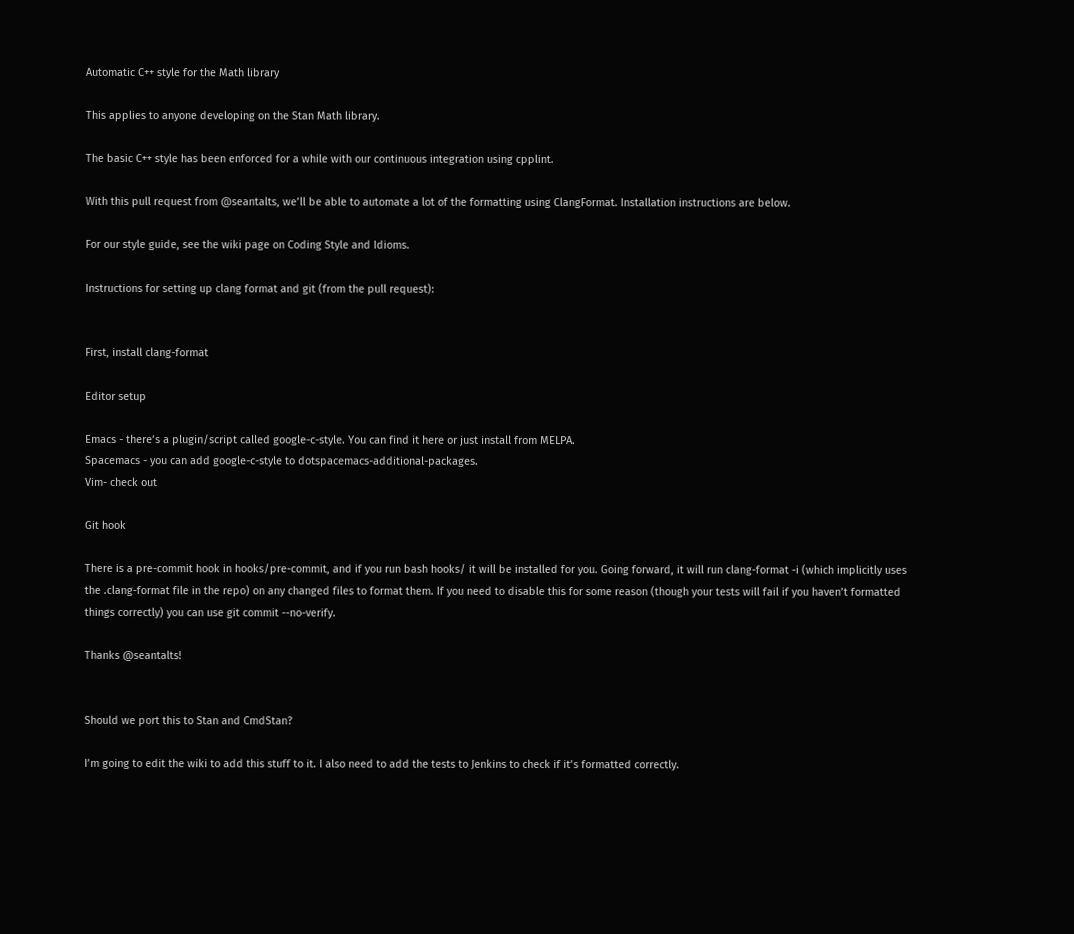Automatic C++ style for the Math library

This applies to anyone developing on the Stan Math library.

The basic C++ style has been enforced for a while with our continuous integration using cpplint.

With this pull request from @seantalts, we’ll be able to automate a lot of the formatting using ClangFormat. Installation instructions are below.

For our style guide, see the wiki page on Coding Style and Idioms.

Instructions for setting up clang format and git (from the pull request):


First, install clang-format

Editor setup

Emacs - there’s a plugin/script called google-c-style. You can find it here or just install from MELPA.
Spacemacs - you can add google-c-style to dotspacemacs-additional-packages.
Vim- check out

Git hook

There is a pre-commit hook in hooks/pre-commit, and if you run bash hooks/ it will be installed for you. Going forward, it will run clang-format -i (which implicitly uses the .clang-format file in the repo) on any changed files to format them. If you need to disable this for some reason (though your tests will fail if you haven’t formatted things correctly) you can use git commit --no-verify.

Thanks @seantalts!


Should we port this to Stan and CmdStan?

I’m going to edit the wiki to add this stuff to it. I also need to add the tests to Jenkins to check if it’s formatted correctly.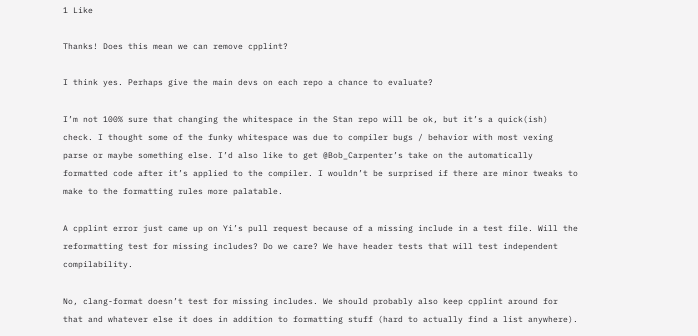1 Like

Thanks! Does this mean we can remove cpplint?

I think yes. Perhaps give the main devs on each repo a chance to evaluate?

I’m not 100% sure that changing the whitespace in the Stan repo will be ok, but it’s a quick(ish) check. I thought some of the funky whitespace was due to compiler bugs / behavior with most vexing parse or maybe something else. I’d also like to get @Bob_Carpenter’s take on the automatically formatted code after it’s applied to the compiler. I wouldn’t be surprised if there are minor tweaks to make to the formatting rules more palatable.

A cpplint error just came up on Yi’s pull request because of a missing include in a test file. Will the reformatting test for missing includes? Do we care? We have header tests that will test independent compilability.

No, clang-format doesn’t test for missing includes. We should probably also keep cpplint around for that and whatever else it does in addition to formatting stuff (hard to actually find a list anywhere).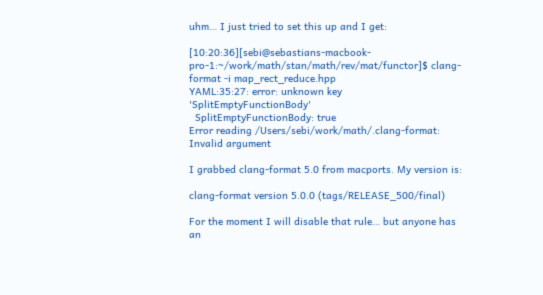uhm… I just tried to set this up and I get:

[10:20:36][sebi@sebastians-macbook-pro-1:~/work/math/stan/math/rev/mat/functor]$ clang-format -i map_rect_reduce.hpp
YAML:35:27: error: unknown key 'SplitEmptyFunctionBody'
  SplitEmptyFunctionBody: true
Error reading /Users/sebi/work/math/.clang-format: Invalid argument

I grabbed clang-format 5.0 from macports. My version is:

clang-format version 5.0.0 (tags/RELEASE_500/final)

For the moment I will disable that rule… but anyone has an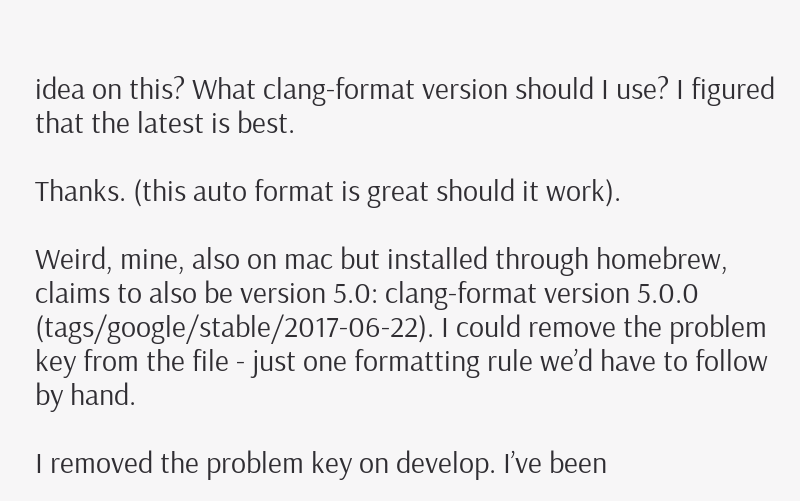idea on this? What clang-format version should I use? I figured that the latest is best.

Thanks. (this auto format is great should it work).

Weird, mine, also on mac but installed through homebrew, claims to also be version 5.0: clang-format version 5.0.0 (tags/google/stable/2017-06-22). I could remove the problem key from the file - just one formatting rule we’d have to follow by hand.

I removed the problem key on develop. I’ve been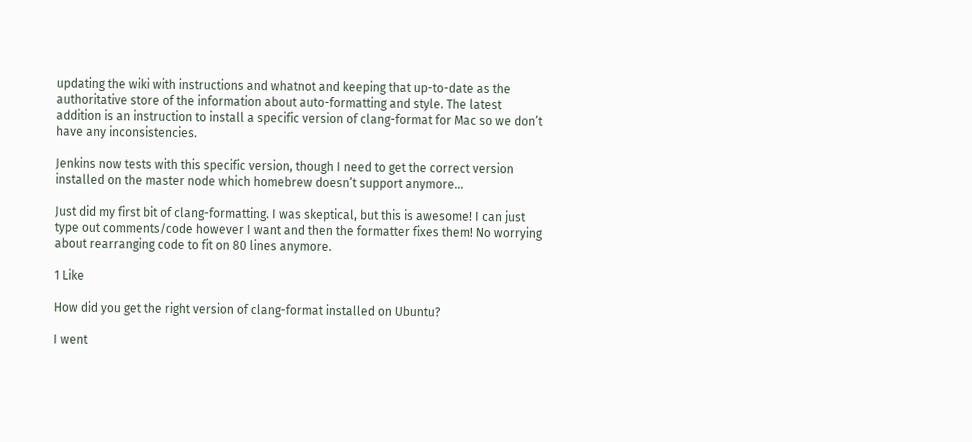updating the wiki with instructions and whatnot and keeping that up-to-date as the authoritative store of the information about auto-formatting and style. The latest addition is an instruction to install a specific version of clang-format for Mac so we don’t have any inconsistencies.

Jenkins now tests with this specific version, though I need to get the correct version installed on the master node which homebrew doesn’t support anymore…

Just did my first bit of clang-formatting. I was skeptical, but this is awesome! I can just type out comments/code however I want and then the formatter fixes them! No worrying about rearranging code to fit on 80 lines anymore.

1 Like

How did you get the right version of clang-format installed on Ubuntu?

I went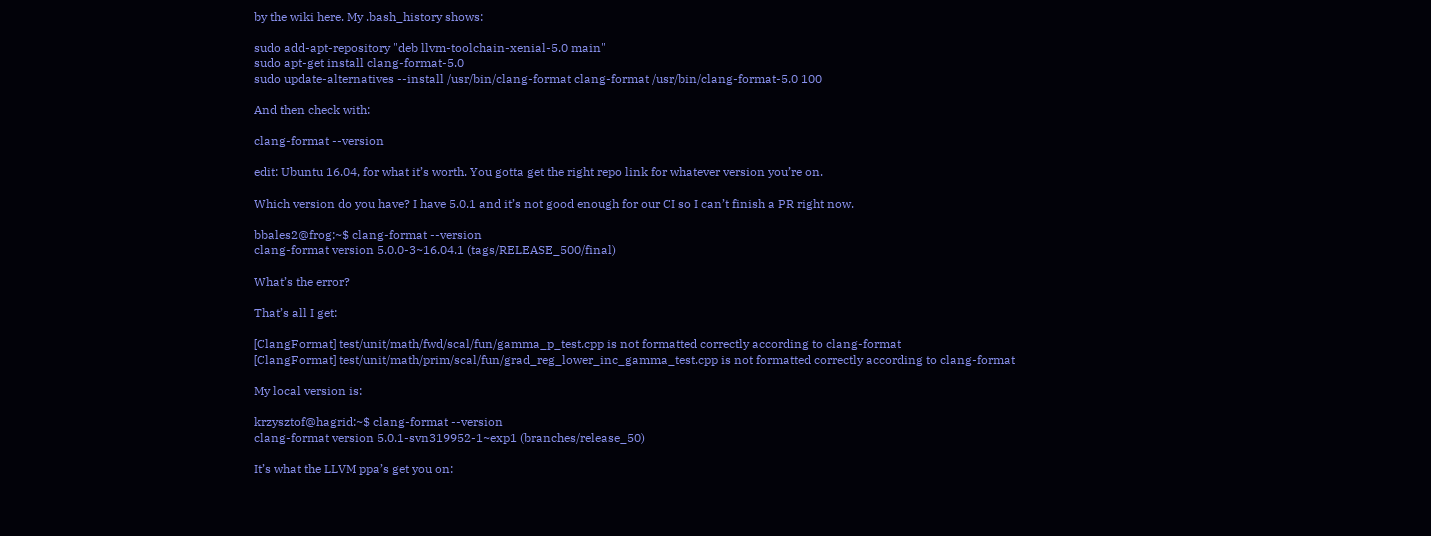by the wiki here. My .bash_history shows:

sudo add-apt-repository "deb llvm-toolchain-xenial-5.0 main"
sudo apt-get install clang-format-5.0
sudo update-alternatives --install /usr/bin/clang-format clang-format /usr/bin/clang-format-5.0 100

And then check with:

clang-format --version

edit: Ubuntu 16.04, for what it’s worth. You gotta get the right repo link for whatever version you’re on.

Which version do you have? I have 5.0.1 and it’s not good enough for our CI so I can’t finish a PR right now.

bbales2@frog:~$ clang-format --version
clang-format version 5.0.0-3~16.04.1 (tags/RELEASE_500/final)

What’s the error?

That’s all I get:

[ClangFormat] test/unit/math/fwd/scal/fun/gamma_p_test.cpp is not formatted correctly according to clang-format
[ClangFormat] test/unit/math/prim/scal/fun/grad_reg_lower_inc_gamma_test.cpp is not formatted correctly according to clang-format

My local version is:

krzysztof@hagrid:~$ clang-format --version
clang-format version 5.0.1-svn319952-1~exp1 (branches/release_50)

It’s what the LLVM ppa’s get you on: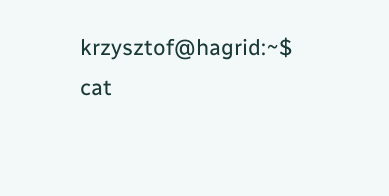krzysztof@hagrid:~$ cat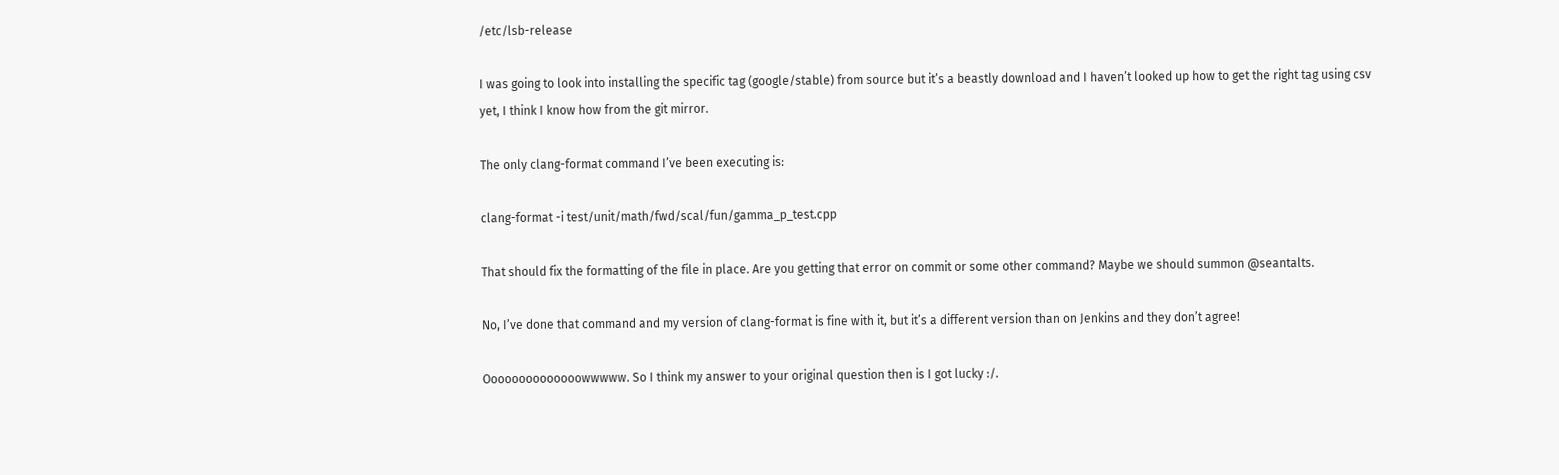/etc/lsb-release

I was going to look into installing the specific tag (google/stable) from source but it’s a beastly download and I haven’t looked up how to get the right tag using csv yet, I think I know how from the git mirror.

The only clang-format command I’ve been executing is:

clang-format -i test/unit/math/fwd/scal/fun/gamma_p_test.cpp

That should fix the formatting of the file in place. Are you getting that error on commit or some other command? Maybe we should summon @seantalts.

No, I’ve done that command and my version of clang-format is fine with it, but it’s a different version than on Jenkins and they don’t agree!

Oooooooooooooowwwww. So I think my answer to your original question then is I got lucky :/.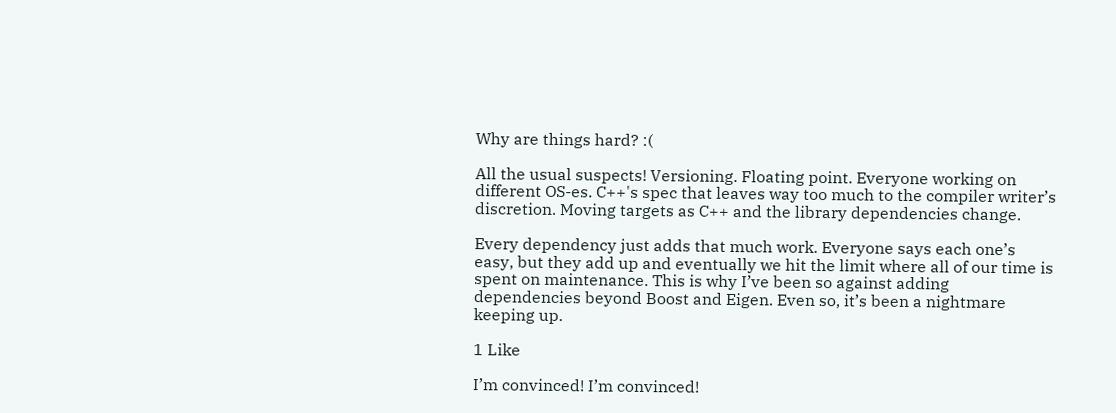Why are things hard? :(

All the usual suspects! Versioning. Floating point. Everyone working on different OS-es. C++'s spec that leaves way too much to the compiler writer’s discretion. Moving targets as C++ and the library dependencies change.

Every dependency just adds that much work. Everyone says each one’s easy, but they add up and eventually we hit the limit where all of our time is spent on maintenance. This is why I’ve been so against adding dependencies beyond Boost and Eigen. Even so, it’s been a nightmare keeping up.

1 Like

I’m convinced! I’m convinced!